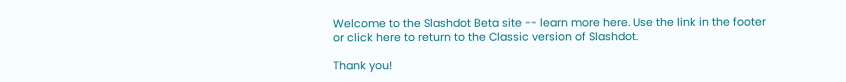Welcome to the Slashdot Beta site -- learn more here. Use the link in the footer or click here to return to the Classic version of Slashdot.

Thank you!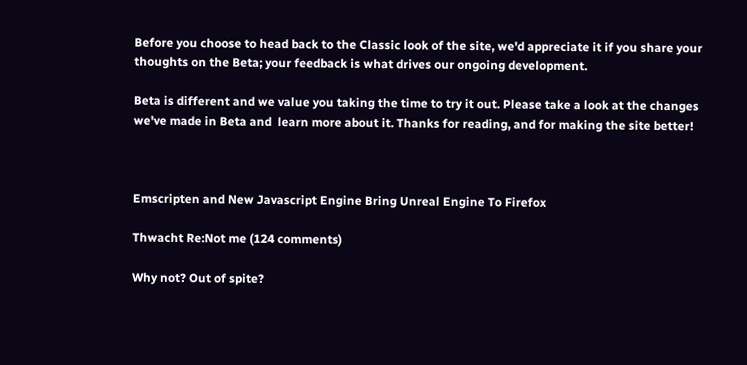Before you choose to head back to the Classic look of the site, we'd appreciate it if you share your thoughts on the Beta; your feedback is what drives our ongoing development.

Beta is different and we value you taking the time to try it out. Please take a look at the changes we've made in Beta and  learn more about it. Thanks for reading, and for making the site better!



Emscripten and New Javascript Engine Bring Unreal Engine To Firefox

Thwacht Re:Not me (124 comments)

Why not? Out of spite?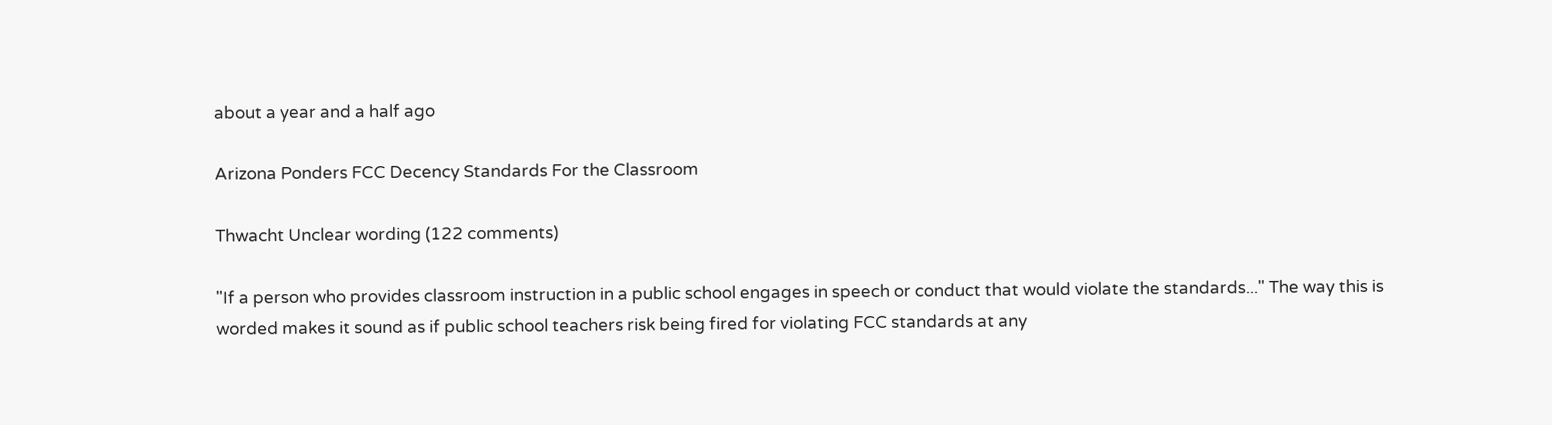about a year and a half ago

Arizona Ponders FCC Decency Standards For the Classroom

Thwacht Unclear wording (122 comments)

"If a person who provides classroom instruction in a public school engages in speech or conduct that would violate the standards..." The way this is worded makes it sound as if public school teachers risk being fired for violating FCC standards at any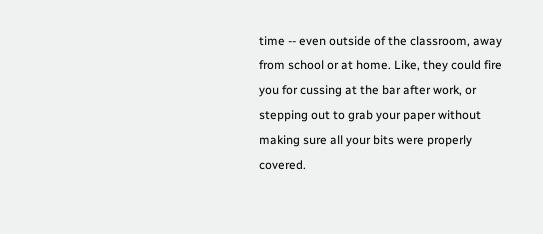time -- even outside of the classroom, away from school or at home. Like, they could fire you for cussing at the bar after work, or stepping out to grab your paper without making sure all your bits were properly covered.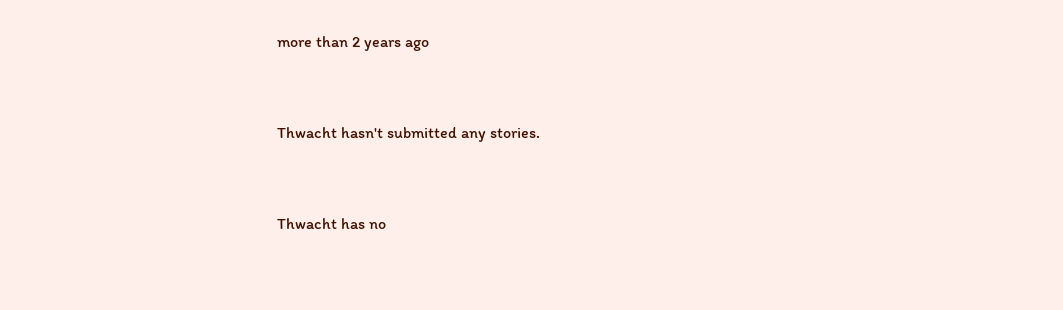more than 2 years ago


Thwacht hasn't submitted any stories.


Thwacht has no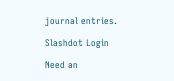journal entries.

Slashdot Login

Need an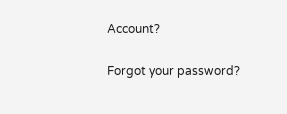Account?

Forgot your password?